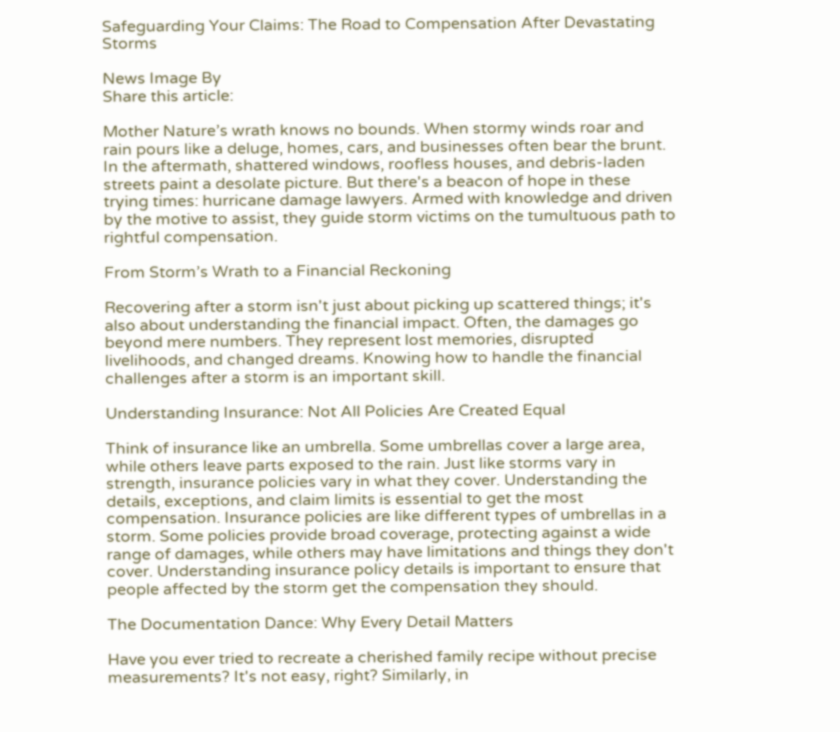Safeguarding Your Claims: The Road to Compensation After Devastating Storms

News Image By
Share this article:

Mother Nature’s wrath knows no bounds. When stormy winds roar and rain pours like a deluge, homes, cars, and businesses often bear the brunt. In the aftermath, shattered windows, roofless houses, and debris-laden streets paint a desolate picture. But there's a beacon of hope in these trying times: hurricane damage lawyers. Armed with knowledge and driven by the motive to assist, they guide storm victims on the tumultuous path to rightful compensation.

From Storm’s Wrath to a Financial Reckoning

Recovering after a storm isn't just about picking up scattered things; it's also about understanding the financial impact. Often, the damages go beyond mere numbers. They represent lost memories, disrupted livelihoods, and changed dreams. Knowing how to handle the financial challenges after a storm is an important skill.

Understanding Insurance: Not All Policies Are Created Equal

Think of insurance like an umbrella. Some umbrellas cover a large area, while others leave parts exposed to the rain. Just like storms vary in strength, insurance policies vary in what they cover. Understanding the details, exceptions, and claim limits is essential to get the most compensation. Insurance policies are like different types of umbrellas in a storm. Some policies provide broad coverage, protecting against a wide range of damages, while others may have limitations and things they don't cover. Understanding insurance policy details is important to ensure that people affected by the storm get the compensation they should.

The Documentation Dance: Why Every Detail Matters

Have you ever tried to recreate a cherished family recipe without precise measurements? It's not easy, right? Similarly, in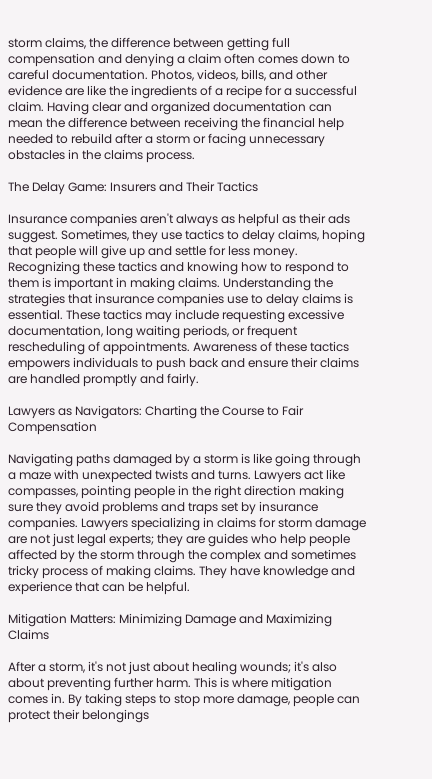storm claims, the difference between getting full compensation and denying a claim often comes down to careful documentation. Photos, videos, bills, and other evidence are like the ingredients of a recipe for a successful claim. Having clear and organized documentation can mean the difference between receiving the financial help needed to rebuild after a storm or facing unnecessary obstacles in the claims process.

The Delay Game: Insurers and Their Tactics

Insurance companies aren't always as helpful as their ads suggest. Sometimes, they use tactics to delay claims, hoping that people will give up and settle for less money. Recognizing these tactics and knowing how to respond to them is important in making claims. Understanding the strategies that insurance companies use to delay claims is essential. These tactics may include requesting excessive documentation, long waiting periods, or frequent rescheduling of appointments. Awareness of these tactics empowers individuals to push back and ensure their claims are handled promptly and fairly.

Lawyers as Navigators: Charting the Course to Fair Compensation

Navigating paths damaged by a storm is like going through a maze with unexpected twists and turns. Lawyers act like compasses, pointing people in the right direction making sure they avoid problems and traps set by insurance companies. Lawyers specializing in claims for storm damage are not just legal experts; they are guides who help people affected by the storm through the complex and sometimes tricky process of making claims. They have knowledge and experience that can be helpful.

Mitigation Matters: Minimizing Damage and Maximizing Claims

After a storm, it's not just about healing wounds; it's also about preventing further harm. This is where mitigation comes in. By taking steps to stop more damage, people can protect their belongings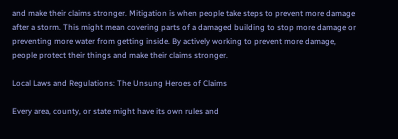and make their claims stronger. Mitigation is when people take steps to prevent more damage after a storm. This might mean covering parts of a damaged building to stop more damage or preventing more water from getting inside. By actively working to prevent more damage, people protect their things and make their claims stronger.

Local Laws and Regulations: The Unsung Heroes of Claims

Every area, county, or state might have its own rules and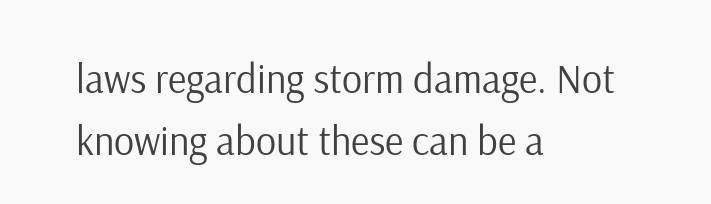laws regarding storm damage. Not knowing about these can be a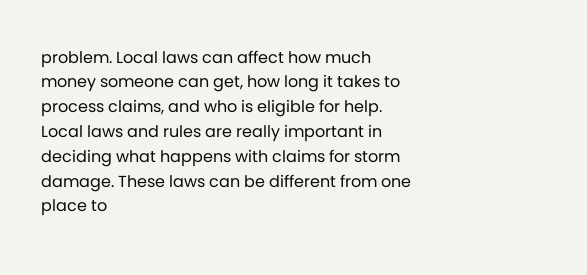problem. Local laws can affect how much money someone can get, how long it takes to process claims, and who is eligible for help. Local laws and rules are really important in deciding what happens with claims for storm damage. These laws can be different from one place to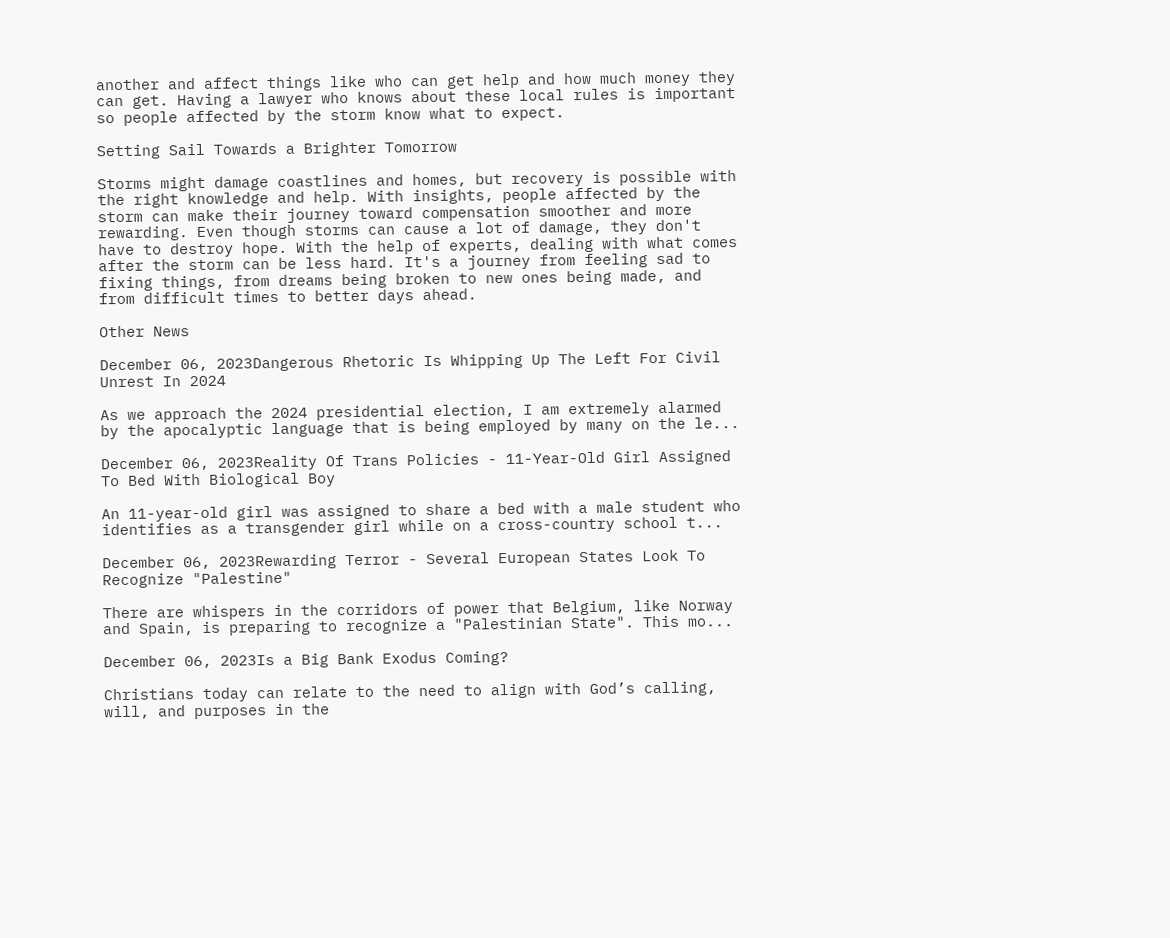another and affect things like who can get help and how much money they can get. Having a lawyer who knows about these local rules is important so people affected by the storm know what to expect.

Setting Sail Towards a Brighter Tomorrow

Storms might damage coastlines and homes, but recovery is possible with the right knowledge and help. With insights, people affected by the storm can make their journey toward compensation smoother and more rewarding. Even though storms can cause a lot of damage, they don't have to destroy hope. With the help of experts, dealing with what comes after the storm can be less hard. It's a journey from feeling sad to fixing things, from dreams being broken to new ones being made, and from difficult times to better days ahead.

Other News

December 06, 2023Dangerous Rhetoric Is Whipping Up The Left For Civil Unrest In 2024

As we approach the 2024 presidential election, I am extremely alarmed by the apocalyptic language that is being employed by many on the le...

December 06, 2023Reality Of Trans Policies - 11-Year-Old Girl Assigned To Bed With Biological Boy

An 11-year-old girl was assigned to share a bed with a male student who identifies as a transgender girl while on a cross-country school t...

December 06, 2023Rewarding Terror - Several European States Look To Recognize "Palestine"

There are whispers in the corridors of power that Belgium, like Norway and Spain, is preparing to recognize a "Palestinian State". This mo...

December 06, 2023Is a Big Bank Exodus Coming?

Christians today can relate to the need to align with God’s calling, will, and purposes in the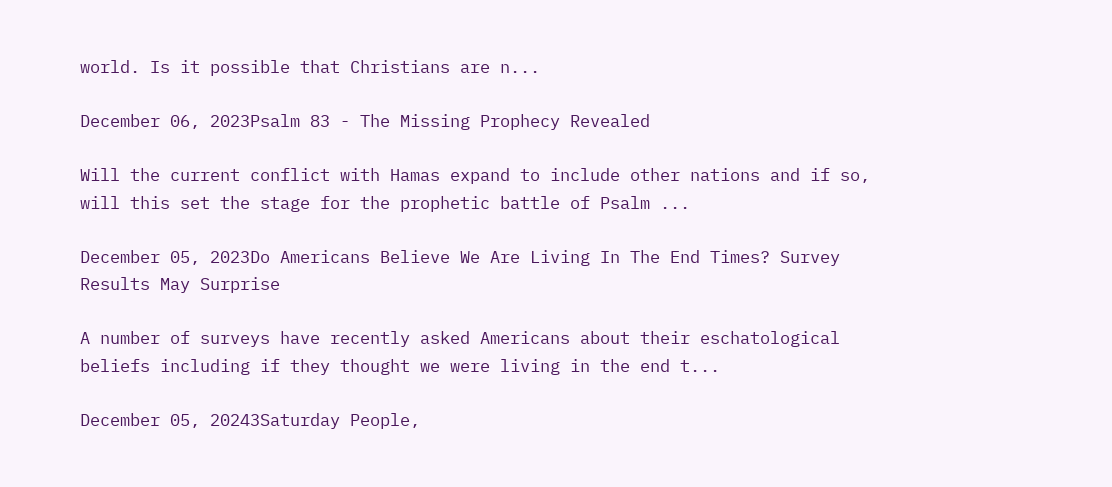world. Is it possible that Christians are n...

December 06, 2023Psalm 83 - The Missing Prophecy Revealed

Will the current conflict with Hamas expand to include other nations and if so, will this set the stage for the prophetic battle of Psalm ...

December 05, 2023Do Americans Believe We Are Living In The End Times? Survey Results May Surprise

A number of surveys have recently asked Americans about their eschatological beliefs including if they thought we were living in the end t...

December 05, 20243Saturday People,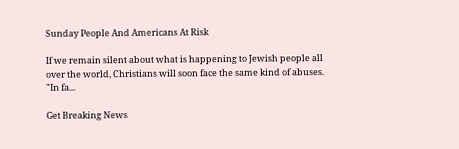Sunday People And Americans At Risk

If we remain silent about what is happening to Jewish people all over the world, Christians will soon face the same kind of abuses. "In fa...

Get Breaking News